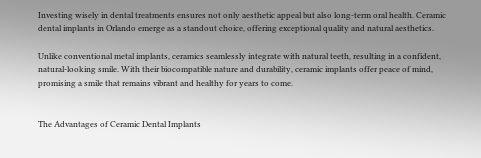Investing wisely in dental treatments ensures not only aesthetic appeal but also long-term oral health. Ceramic dental implants in Orlando emerge as a standout choice, offering exceptional quality and natural aesthetics.

Unlike conventional metal implants, ceramics seamlessly integrate with natural teeth, resulting in a confident, natural-looking smile. With their biocompatible nature and durability, ceramic implants offer peace of mind, promising a smile that remains vibrant and healthy for years to come.


The Advantages of Ceramic Dental Implants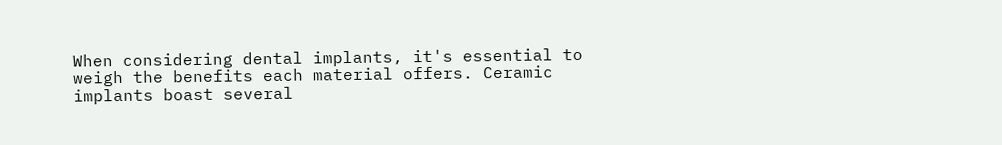When considering dental implants, it's essential to weigh the benefits each material offers. Ceramic implants boast several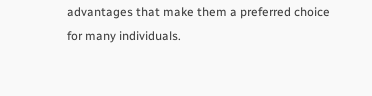advantages that make them a preferred choice for many individuals.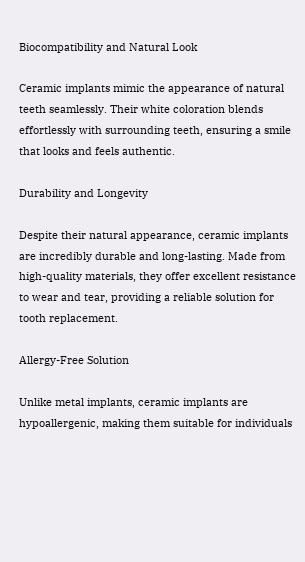Biocompatibility and Natural Look

Ceramic implants mimic the appearance of natural teeth seamlessly. Their white coloration blends effortlessly with surrounding teeth, ensuring a smile that looks and feels authentic.

Durability and Longevity

Despite their natural appearance, ceramic implants are incredibly durable and long-lasting. Made from high-quality materials, they offer excellent resistance to wear and tear, providing a reliable solution for tooth replacement.

Allergy-Free Solution

Unlike metal implants, ceramic implants are hypoallergenic, making them suitable for individuals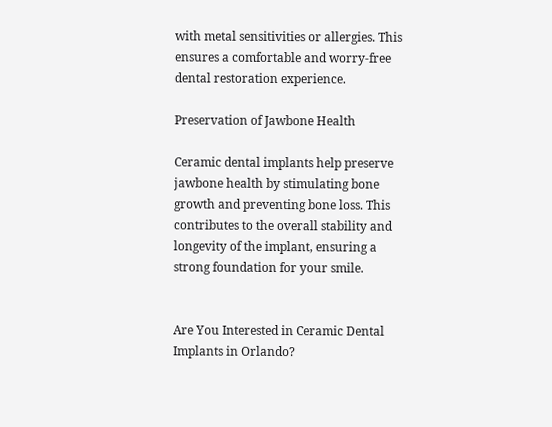with metal sensitivities or allergies. This ensures a comfortable and worry-free dental restoration experience.

Preservation of Jawbone Health

Ceramic dental implants help preserve jawbone health by stimulating bone growth and preventing bone loss. This contributes to the overall stability and longevity of the implant, ensuring a strong foundation for your smile.


Are You Interested in Ceramic Dental Implants in Orlando?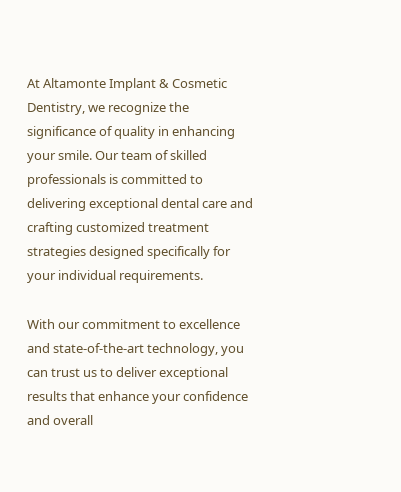At Altamonte Implant & Cosmetic Dentistry, we recognize the significance of quality in enhancing your smile. Our team of skilled professionals is committed to delivering exceptional dental care and crafting customized treatment strategies designed specifically for your individual requirements.

With our commitment to excellence and state-of-the-art technology, you can trust us to deliver exceptional results that enhance your confidence and overall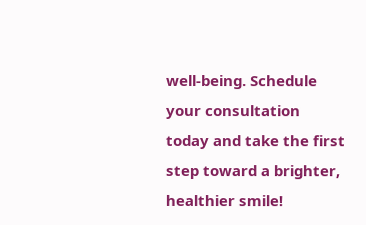well-being. Schedule your consultation today and take the first step toward a brighter, healthier smile!